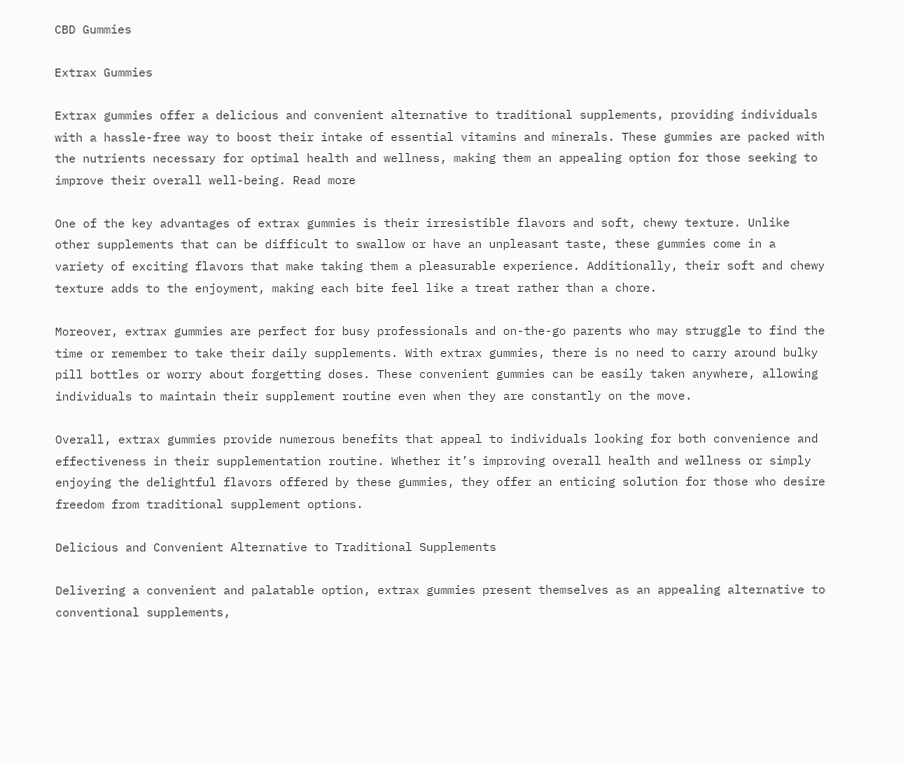CBD Gummies

Extrax Gummies

Extrax gummies offer a delicious and convenient alternative to traditional supplements, providing individuals with a hassle-free way to boost their intake of essential vitamins and minerals. These gummies are packed with the nutrients necessary for optimal health and wellness, making them an appealing option for those seeking to improve their overall well-being. Read more

One of the key advantages of extrax gummies is their irresistible flavors and soft, chewy texture. Unlike other supplements that can be difficult to swallow or have an unpleasant taste, these gummies come in a variety of exciting flavors that make taking them a pleasurable experience. Additionally, their soft and chewy texture adds to the enjoyment, making each bite feel like a treat rather than a chore.

Moreover, extrax gummies are perfect for busy professionals and on-the-go parents who may struggle to find the time or remember to take their daily supplements. With extrax gummies, there is no need to carry around bulky pill bottles or worry about forgetting doses. These convenient gummies can be easily taken anywhere, allowing individuals to maintain their supplement routine even when they are constantly on the move.

Overall, extrax gummies provide numerous benefits that appeal to individuals looking for both convenience and effectiveness in their supplementation routine. Whether it’s improving overall health and wellness or simply enjoying the delightful flavors offered by these gummies, they offer an enticing solution for those who desire freedom from traditional supplement options.

Delicious and Convenient Alternative to Traditional Supplements

Delivering a convenient and palatable option, extrax gummies present themselves as an appealing alternative to conventional supplements,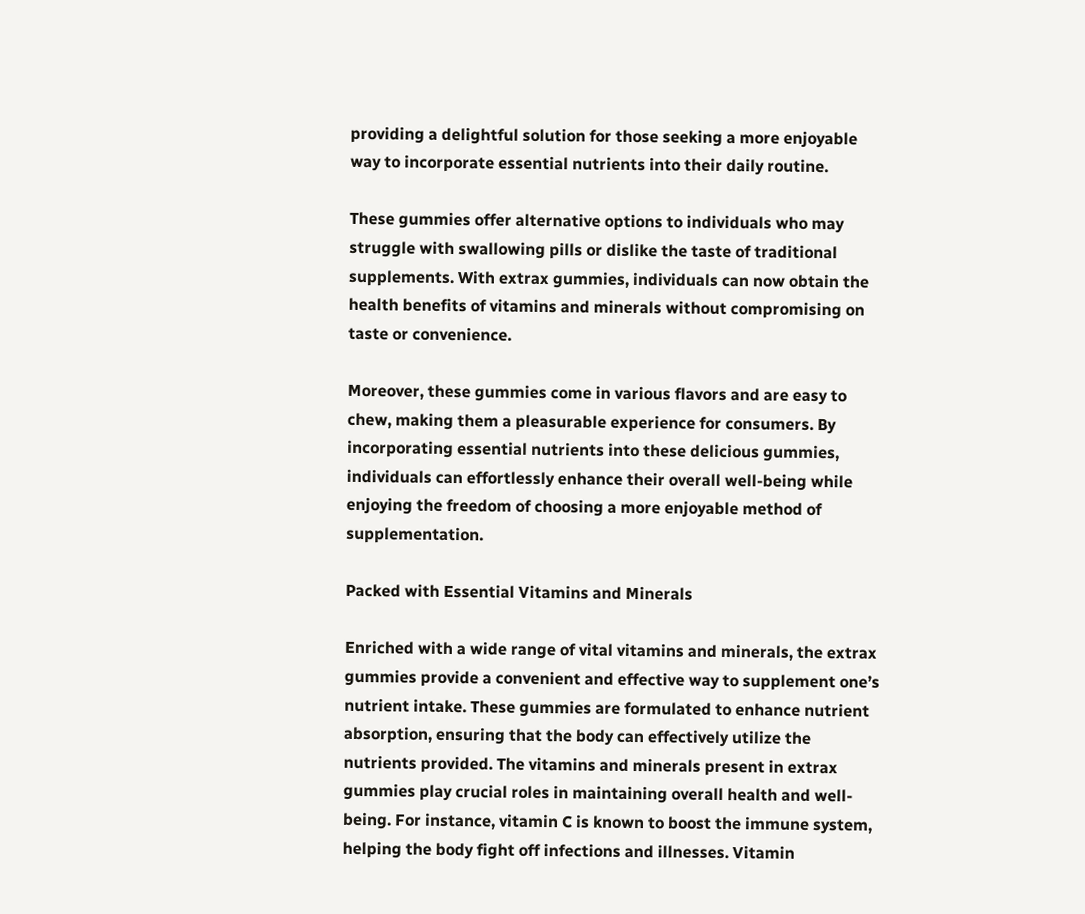providing a delightful solution for those seeking a more enjoyable way to incorporate essential nutrients into their daily routine.

These gummies offer alternative options to individuals who may struggle with swallowing pills or dislike the taste of traditional supplements. With extrax gummies, individuals can now obtain the health benefits of vitamins and minerals without compromising on taste or convenience.

Moreover, these gummies come in various flavors and are easy to chew, making them a pleasurable experience for consumers. By incorporating essential nutrients into these delicious gummies, individuals can effortlessly enhance their overall well-being while enjoying the freedom of choosing a more enjoyable method of supplementation.

Packed with Essential Vitamins and Minerals

Enriched with a wide range of vital vitamins and minerals, the extrax gummies provide a convenient and effective way to supplement one’s nutrient intake. These gummies are formulated to enhance nutrient absorption, ensuring that the body can effectively utilize the nutrients provided. The vitamins and minerals present in extrax gummies play crucial roles in maintaining overall health and well-being. For instance, vitamin C is known to boost the immune system, helping the body fight off infections and illnesses. Vitamin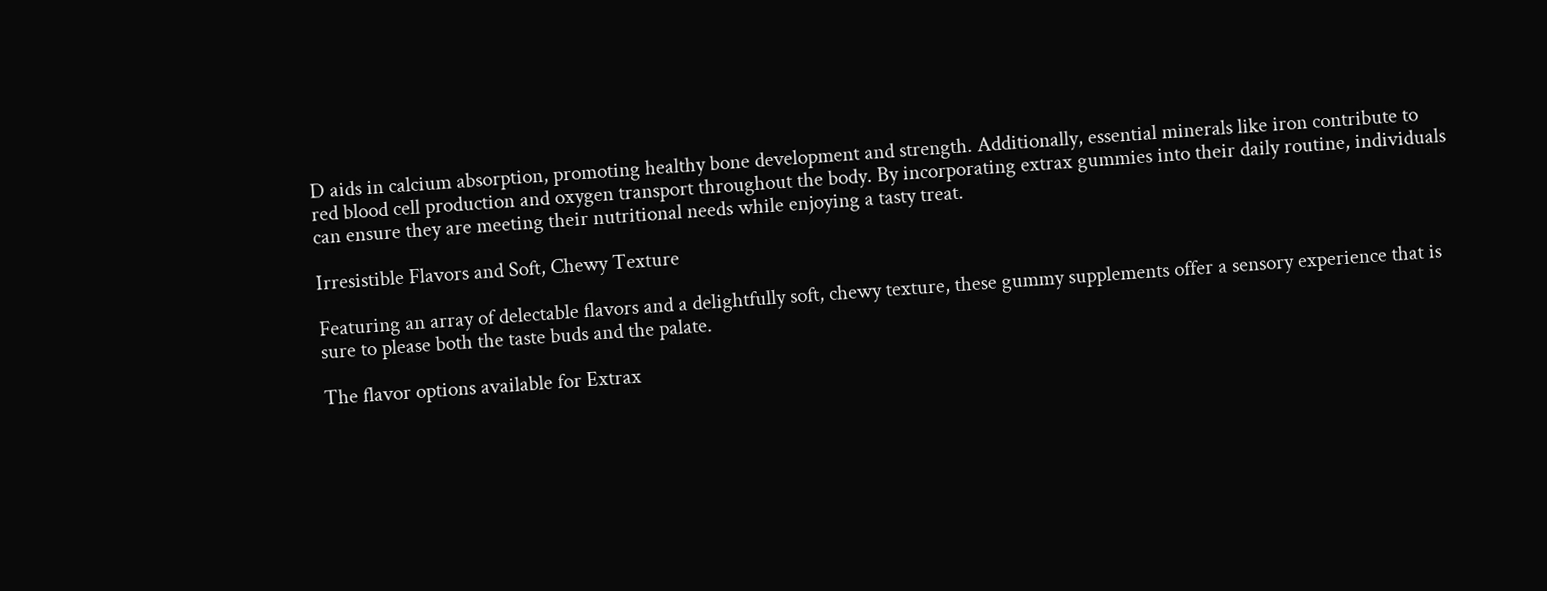D aids in calcium absorption, promoting healthy bone development and strength. Additionally, essential minerals like iron contribute to red blood cell production and oxygen transport throughout the body. By incorporating extrax gummies into their daily routine, individuals can ensure they are meeting their nutritional needs while enjoying a tasty treat.

Irresistible Flavors and Soft, Chewy Texture

Featuring an array of delectable flavors and a delightfully soft, chewy texture, these gummy supplements offer a sensory experience that is sure to please both the taste buds and the palate.

The flavor options available for Extrax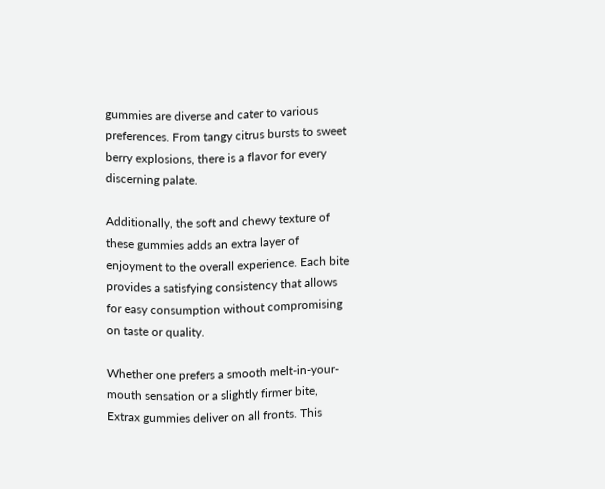gummies are diverse and cater to various preferences. From tangy citrus bursts to sweet berry explosions, there is a flavor for every discerning palate.

Additionally, the soft and chewy texture of these gummies adds an extra layer of enjoyment to the overall experience. Each bite provides a satisfying consistency that allows for easy consumption without compromising on taste or quality.

Whether one prefers a smooth melt-in-your-mouth sensation or a slightly firmer bite, Extrax gummies deliver on all fronts. This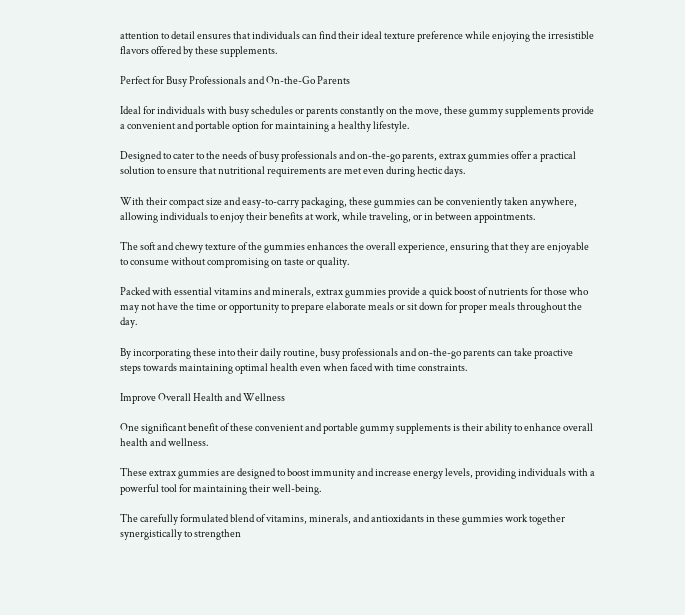attention to detail ensures that individuals can find their ideal texture preference while enjoying the irresistible flavors offered by these supplements.

Perfect for Busy Professionals and On-the-Go Parents

Ideal for individuals with busy schedules or parents constantly on the move, these gummy supplements provide a convenient and portable option for maintaining a healthy lifestyle.

Designed to cater to the needs of busy professionals and on-the-go parents, extrax gummies offer a practical solution to ensure that nutritional requirements are met even during hectic days.

With their compact size and easy-to-carry packaging, these gummies can be conveniently taken anywhere, allowing individuals to enjoy their benefits at work, while traveling, or in between appointments.

The soft and chewy texture of the gummies enhances the overall experience, ensuring that they are enjoyable to consume without compromising on taste or quality.

Packed with essential vitamins and minerals, extrax gummies provide a quick boost of nutrients for those who may not have the time or opportunity to prepare elaborate meals or sit down for proper meals throughout the day.

By incorporating these into their daily routine, busy professionals and on-the-go parents can take proactive steps towards maintaining optimal health even when faced with time constraints.

Improve Overall Health and Wellness

One significant benefit of these convenient and portable gummy supplements is their ability to enhance overall health and wellness.

These extrax gummies are designed to boost immunity and increase energy levels, providing individuals with a powerful tool for maintaining their well-being.

The carefully formulated blend of vitamins, minerals, and antioxidants in these gummies work together synergistically to strengthen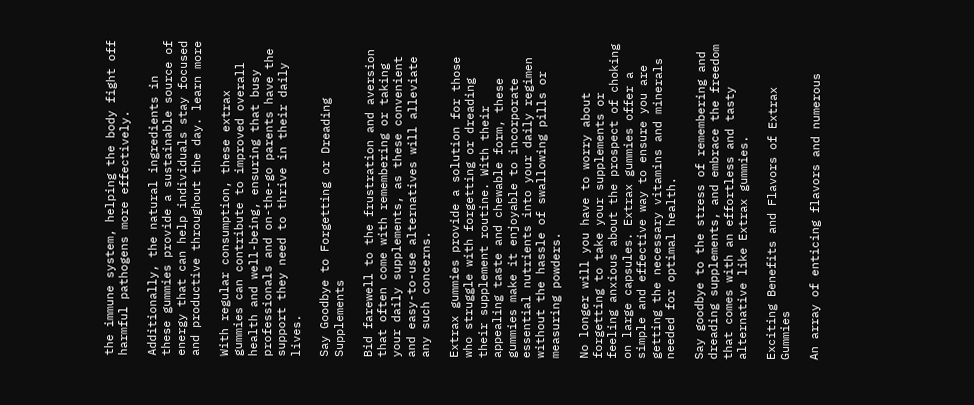the immune system, helping the body fight off harmful pathogens more effectively.

Additionally, the natural ingredients in these gummies provide a sustainable source of energy that can help individuals stay focused and productive throughout the day. learn more

With regular consumption, these extrax gummies can contribute to improved overall health and well-being, ensuring that busy professionals and on-the-go parents have the support they need to thrive in their daily lives.

Say Goodbye to Forgetting or Dreading Supplements

Bid farewell to the frustration and aversion that often come with remembering or taking your daily supplements, as these convenient and easy-to-use alternatives will alleviate any such concerns.

Extrax gummies provide a solution for those who struggle with forgetting or dreading their supplement routine. With their appealing taste and chewable form, these gummies make it enjoyable to incorporate essential nutrients into your daily regimen without the hassle of swallowing pills or measuring powders.

No longer will you have to worry about forgetting to take your supplements or feeling anxious about the prospect of choking on large capsules. Extrax gummies offer a simple and effective way to ensure you are getting the necessary vitamins and minerals needed for optimal health.

Say goodbye to the stress of remembering and dreading supplements, and embrace the freedom that comes with an effortless and tasty alternative like Extrax gummies.

Exciting Benefits and Flavors of Extrax Gummies

An array of enticing flavors and numerous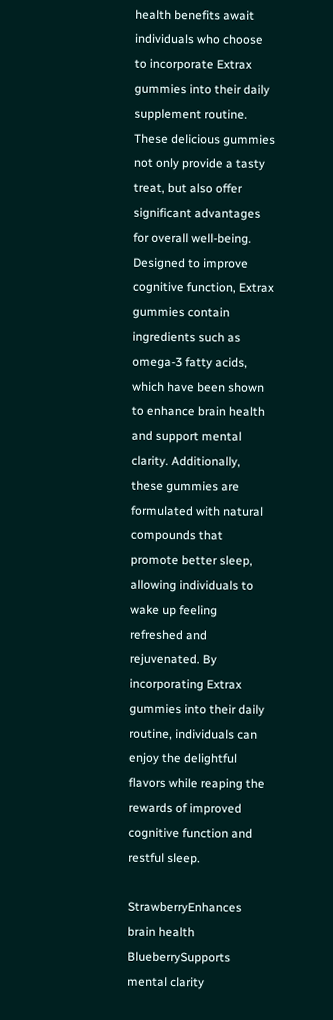health benefits await individuals who choose to incorporate Extrax gummies into their daily supplement routine. These delicious gummies not only provide a tasty treat, but also offer significant advantages for overall well-being. Designed to improve cognitive function, Extrax gummies contain ingredients such as omega-3 fatty acids, which have been shown to enhance brain health and support mental clarity. Additionally, these gummies are formulated with natural compounds that promote better sleep, allowing individuals to wake up feeling refreshed and rejuvenated. By incorporating Extrax gummies into their daily routine, individuals can enjoy the delightful flavors while reaping the rewards of improved cognitive function and restful sleep.

StrawberryEnhances brain health
BlueberrySupports mental clarity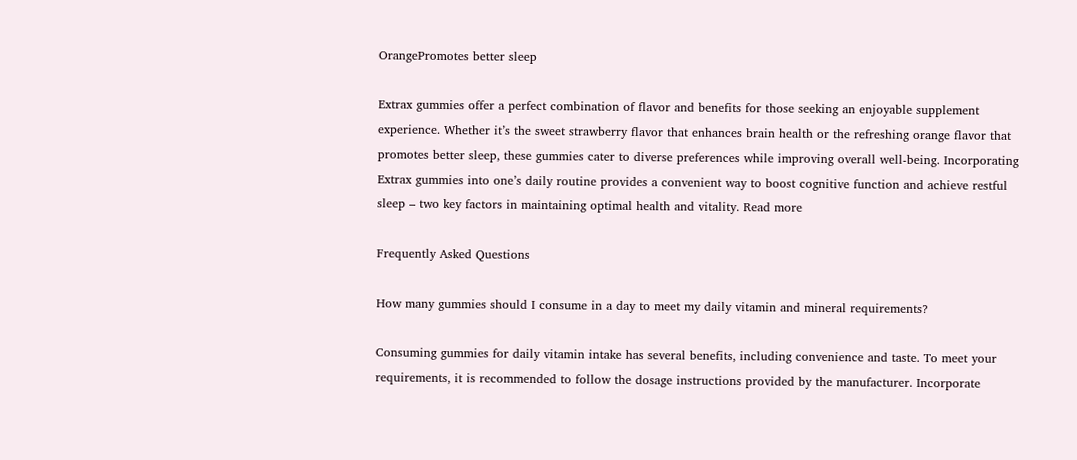OrangePromotes better sleep

Extrax gummies offer a perfect combination of flavor and benefits for those seeking an enjoyable supplement experience. Whether it’s the sweet strawberry flavor that enhances brain health or the refreshing orange flavor that promotes better sleep, these gummies cater to diverse preferences while improving overall well-being. Incorporating Extrax gummies into one’s daily routine provides a convenient way to boost cognitive function and achieve restful sleep – two key factors in maintaining optimal health and vitality. Read more

Frequently Asked Questions

How many gummies should I consume in a day to meet my daily vitamin and mineral requirements?

Consuming gummies for daily vitamin intake has several benefits, including convenience and taste. To meet your requirements, it is recommended to follow the dosage instructions provided by the manufacturer. Incorporate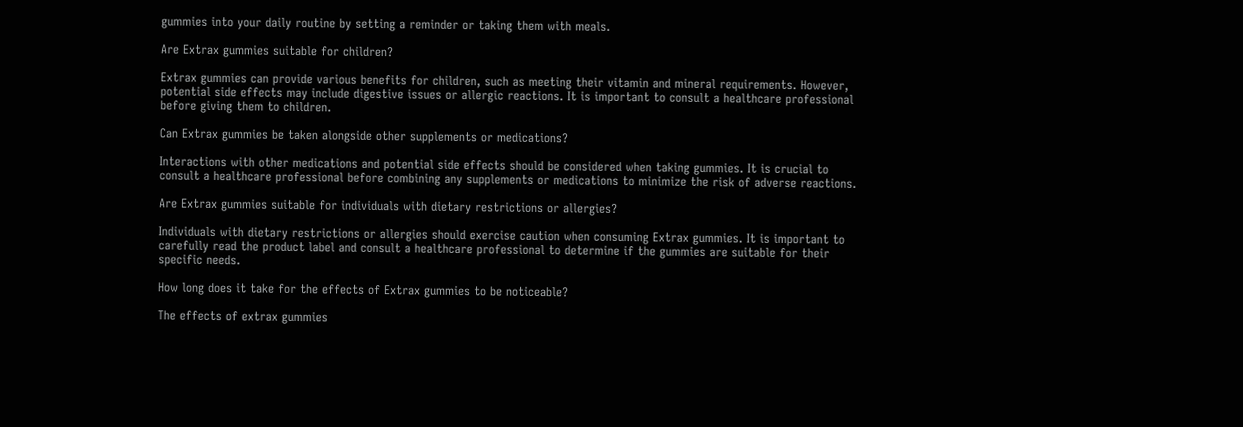gummies into your daily routine by setting a reminder or taking them with meals.

Are Extrax gummies suitable for children?

Extrax gummies can provide various benefits for children, such as meeting their vitamin and mineral requirements. However, potential side effects may include digestive issues or allergic reactions. It is important to consult a healthcare professional before giving them to children.

Can Extrax gummies be taken alongside other supplements or medications?

Interactions with other medications and potential side effects should be considered when taking gummies. It is crucial to consult a healthcare professional before combining any supplements or medications to minimize the risk of adverse reactions.

Are Extrax gummies suitable for individuals with dietary restrictions or allergies?

Individuals with dietary restrictions or allergies should exercise caution when consuming Extrax gummies. It is important to carefully read the product label and consult a healthcare professional to determine if the gummies are suitable for their specific needs.

How long does it take for the effects of Extrax gummies to be noticeable?

The effects of extrax gummies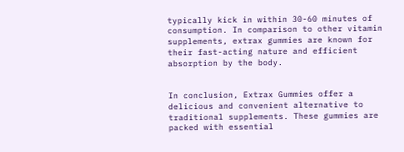typically kick in within 30-60 minutes of consumption. In comparison to other vitamin supplements, extrax gummies are known for their fast-acting nature and efficient absorption by the body.


In conclusion, Extrax Gummies offer a delicious and convenient alternative to traditional supplements. These gummies are packed with essential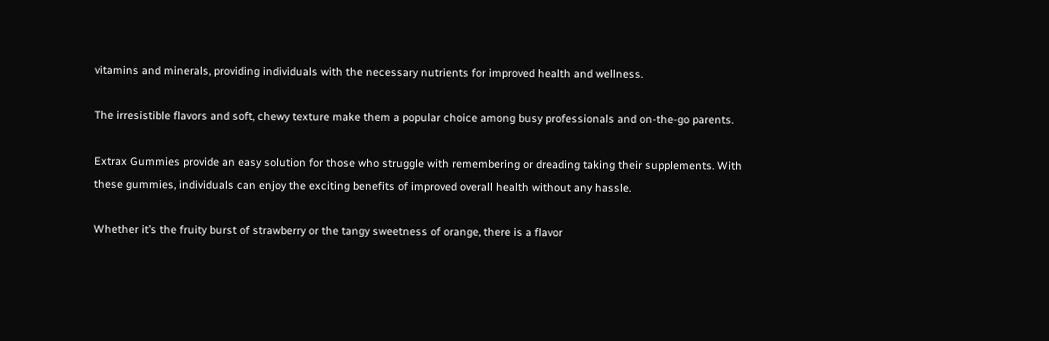vitamins and minerals, providing individuals with the necessary nutrients for improved health and wellness.

The irresistible flavors and soft, chewy texture make them a popular choice among busy professionals and on-the-go parents.

Extrax Gummies provide an easy solution for those who struggle with remembering or dreading taking their supplements. With these gummies, individuals can enjoy the exciting benefits of improved overall health without any hassle.

Whether it’s the fruity burst of strawberry or the tangy sweetness of orange, there is a flavor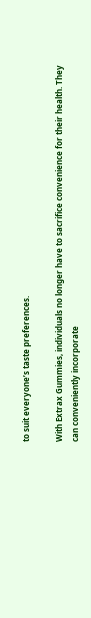to suit everyone’s taste preferences.

With Extrax Gummies, individuals no longer have to sacrifice convenience for their health. They can conveniently incorporate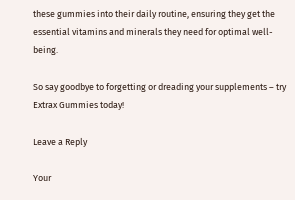these gummies into their daily routine, ensuring they get the essential vitamins and minerals they need for optimal well-being.

So say goodbye to forgetting or dreading your supplements – try Extrax Gummies today!

Leave a Reply

Your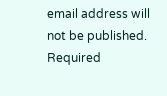email address will not be published. Required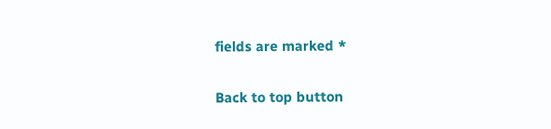fields are marked *

Back to top button